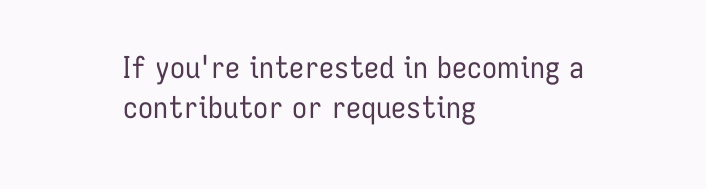If you're interested in becoming a contributor or requesting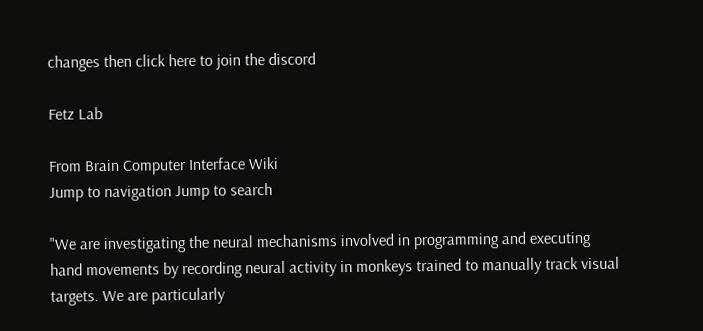changes then click here to join the discord

Fetz Lab

From Brain Computer Interface Wiki
Jump to navigation Jump to search

"We are investigating the neural mechanisms involved in programming and executing hand movements by recording neural activity in monkeys trained to manually track visual targets. We are particularly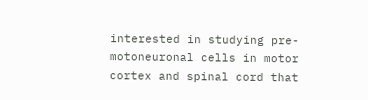interested in studying pre-motoneuronal cells in motor cortex and spinal cord that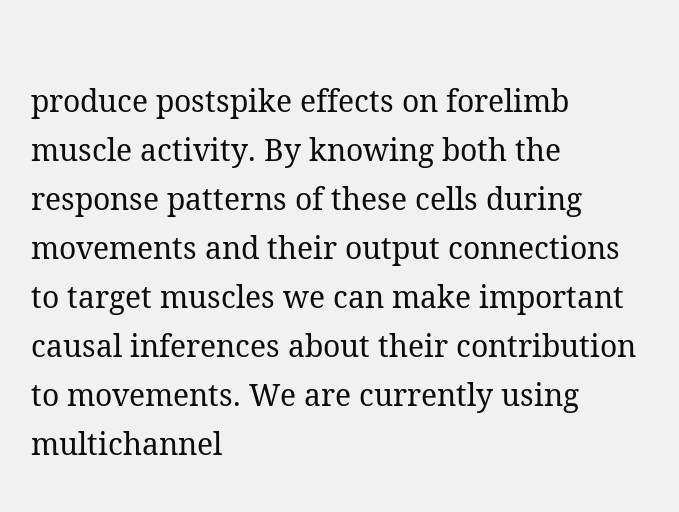produce postspike effects on forelimb muscle activity. By knowing both the response patterns of these cells during movements and their output connections to target muscles we can make important causal inferences about their contribution to movements. We are currently using multichannel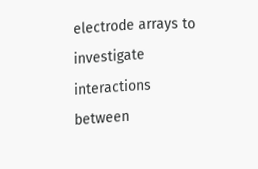electrode arrays to investigate interactions between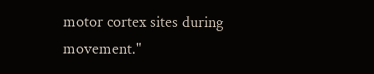motor cortex sites during movement."